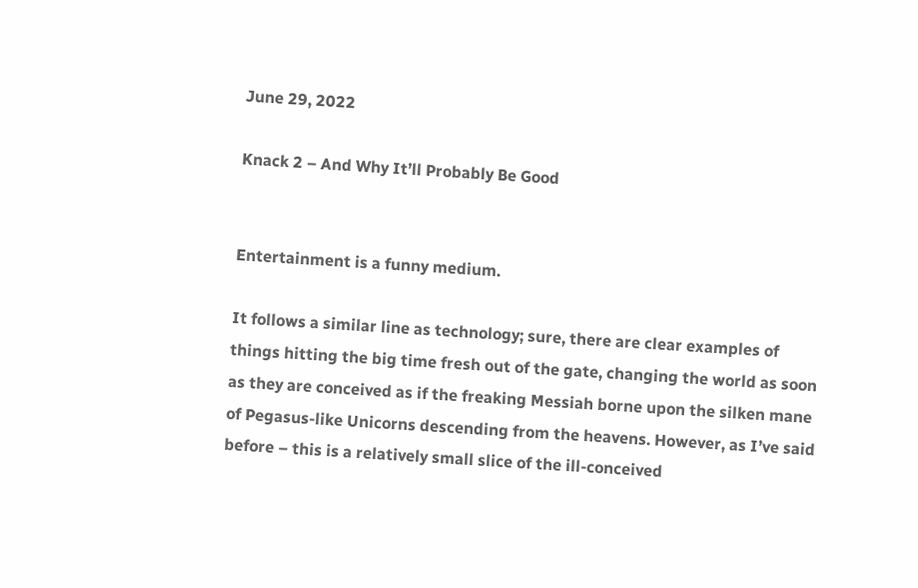June 29, 2022

Knack 2 – And Why It’ll Probably Be Good


Entertainment is a funny medium.

It follows a similar line as technology; sure, there are clear examples of things hitting the big time fresh out of the gate, changing the world as soon as they are conceived as if the freaking Messiah borne upon the silken mane of Pegasus-like Unicorns descending from the heavens. However, as I’ve said before – this is a relatively small slice of the ill-conceived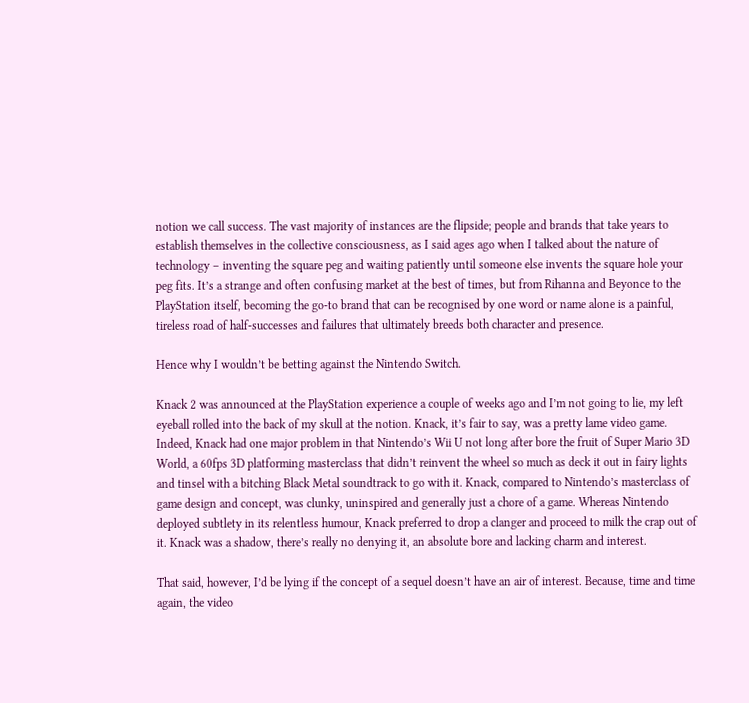notion we call success. The vast majority of instances are the flipside; people and brands that take years to establish themselves in the collective consciousness, as I said ages ago when I talked about the nature of technology – inventing the square peg and waiting patiently until someone else invents the square hole your peg fits. It’s a strange and often confusing market at the best of times, but from Rihanna and Beyonce to the PlayStation itself, becoming the go-to brand that can be recognised by one word or name alone is a painful, tireless road of half-successes and failures that ultimately breeds both character and presence.

Hence why I wouldn’t be betting against the Nintendo Switch.

Knack 2 was announced at the PlayStation experience a couple of weeks ago and I’m not going to lie, my left eyeball rolled into the back of my skull at the notion. Knack, it’s fair to say, was a pretty lame video game. Indeed, Knack had one major problem in that Nintendo’s Wii U not long after bore the fruit of Super Mario 3D World, a 60fps 3D platforming masterclass that didn’t reinvent the wheel so much as deck it out in fairy lights and tinsel with a bitching Black Metal soundtrack to go with it. Knack, compared to Nintendo’s masterclass of game design and concept, was clunky, uninspired and generally just a chore of a game. Whereas Nintendo deployed subtlety in its relentless humour, Knack preferred to drop a clanger and proceed to milk the crap out of it. Knack was a shadow, there’s really no denying it, an absolute bore and lacking charm and interest.

That said, however, I’d be lying if the concept of a sequel doesn’t have an air of interest. Because, time and time again, the video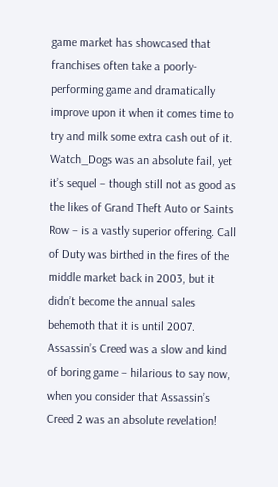game market has showcased that franchises often take a poorly-performing game and dramatically improve upon it when it comes time to try and milk some extra cash out of it. Watch_Dogs was an absolute fail, yet it’s sequel – though still not as good as the likes of Grand Theft Auto or Saints Row – is a vastly superior offering. Call of Duty was birthed in the fires of the middle market back in 2003, but it didn’t become the annual sales behemoth that it is until 2007. Assassin’s Creed was a slow and kind of boring game – hilarious to say now, when you consider that Assassin’s Creed 2 was an absolute revelation!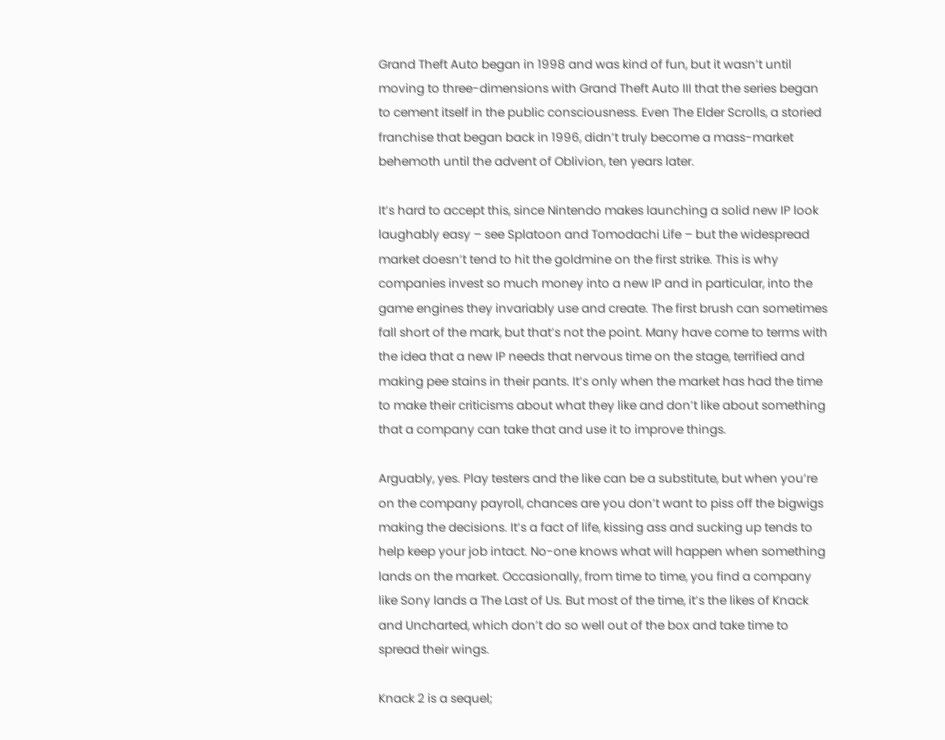Grand Theft Auto began in 1998 and was kind of fun, but it wasn’t until moving to three-dimensions with Grand Theft Auto III that the series began to cement itself in the public consciousness. Even The Elder Scrolls, a storied franchise that began back in 1996, didn’t truly become a mass-market behemoth until the advent of Oblivion, ten years later.

It’s hard to accept this, since Nintendo makes launching a solid new IP look laughably easy – see Splatoon and Tomodachi Life – but the widespread market doesn’t tend to hit the goldmine on the first strike. This is why companies invest so much money into a new IP and in particular, into the game engines they invariably use and create. The first brush can sometimes fall short of the mark, but that’s not the point. Many have come to terms with the idea that a new IP needs that nervous time on the stage, terrified and making pee stains in their pants. It’s only when the market has had the time to make their criticisms about what they like and don’t like about something that a company can take that and use it to improve things.

Arguably, yes. Play testers and the like can be a substitute, but when you’re on the company payroll, chances are you don’t want to piss off the bigwigs making the decisions. It’s a fact of life, kissing ass and sucking up tends to help keep your job intact. No-one knows what will happen when something lands on the market. Occasionally, from time to time, you find a company like Sony lands a The Last of Us. But most of the time, it’s the likes of Knack and Uncharted, which don’t do so well out of the box and take time to spread their wings.

Knack 2 is a sequel;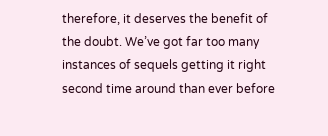therefore, it deserves the benefit of the doubt. We’ve got far too many instances of sequels getting it right second time around than ever before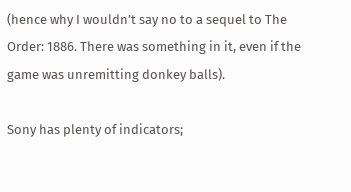(hence why I wouldn’t say no to a sequel to The Order: 1886. There was something in it, even if the game was unremitting donkey balls).

Sony has plenty of indicators;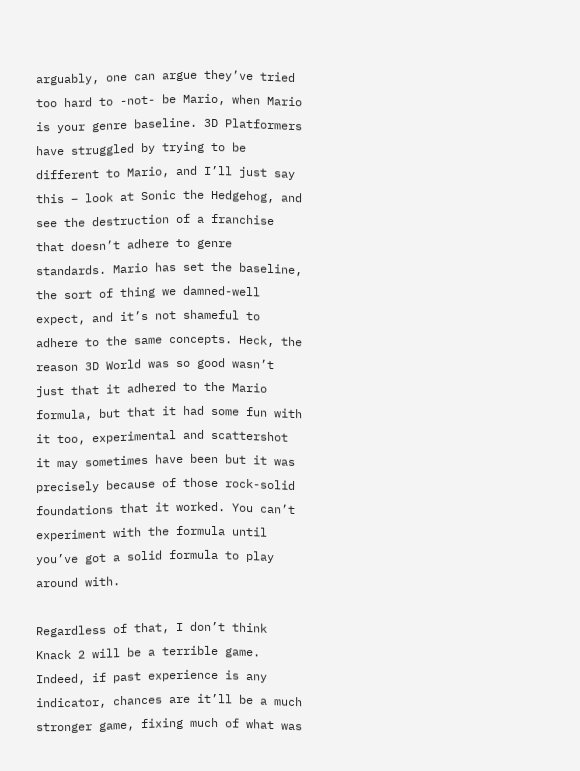arguably, one can argue they’ve tried too hard to -not- be Mario, when Mario is your genre baseline. 3D Platformers have struggled by trying to be different to Mario, and I’ll just say this – look at Sonic the Hedgehog, and see the destruction of a franchise that doesn’t adhere to genre standards. Mario has set the baseline, the sort of thing we damned-well expect, and it’s not shameful to adhere to the same concepts. Heck, the reason 3D World was so good wasn’t just that it adhered to the Mario formula, but that it had some fun with it too, experimental and scattershot it may sometimes have been but it was precisely because of those rock-solid foundations that it worked. You can’t experiment with the formula until you’ve got a solid formula to play around with.

Regardless of that, I don’t think Knack 2 will be a terrible game. Indeed, if past experience is any indicator, chances are it’ll be a much stronger game, fixing much of what was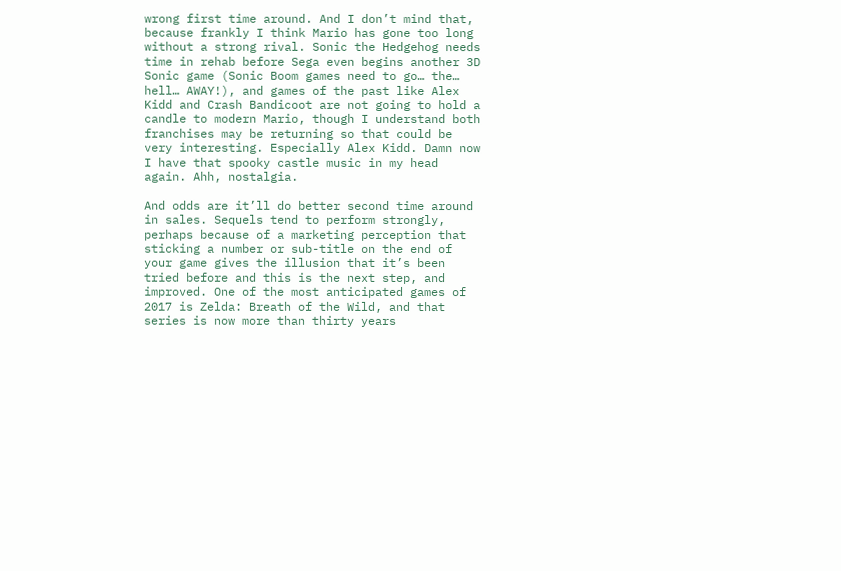wrong first time around. And I don’t mind that, because frankly I think Mario has gone too long without a strong rival. Sonic the Hedgehog needs time in rehab before Sega even begins another 3D Sonic game (Sonic Boom games need to go… the… hell… AWAY!), and games of the past like Alex Kidd and Crash Bandicoot are not going to hold a candle to modern Mario, though I understand both franchises may be returning so that could be very interesting. Especially Alex Kidd. Damn now I have that spooky castle music in my head again. Ahh, nostalgia.

And odds are it’ll do better second time around in sales. Sequels tend to perform strongly, perhaps because of a marketing perception that sticking a number or sub-title on the end of your game gives the illusion that it’s been tried before and this is the next step, and improved. One of the most anticipated games of 2017 is Zelda: Breath of the Wild, and that series is now more than thirty years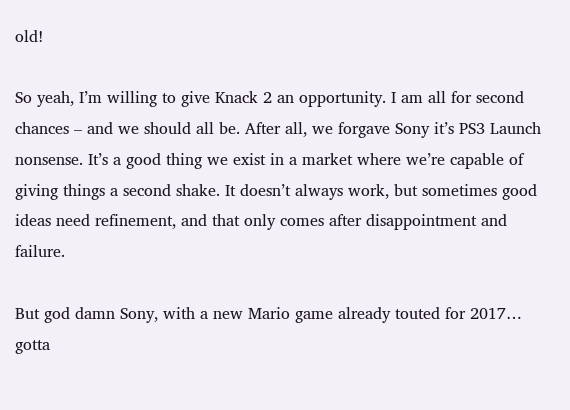old!

So yeah, I’m willing to give Knack 2 an opportunity. I am all for second chances – and we should all be. After all, we forgave Sony it’s PS3 Launch nonsense. It’s a good thing we exist in a market where we’re capable of giving things a second shake. It doesn’t always work, but sometimes good ideas need refinement, and that only comes after disappointment and failure.

But god damn Sony, with a new Mario game already touted for 2017… gotta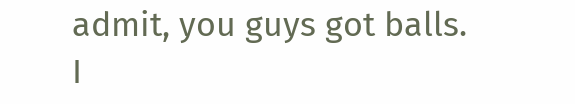admit, you guys got balls. I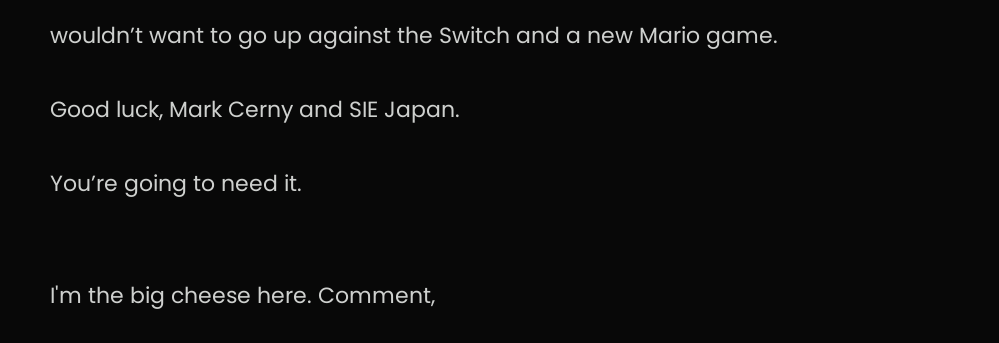wouldn’t want to go up against the Switch and a new Mario game.

Good luck, Mark Cerny and SIE Japan.

You’re going to need it.


I'm the big cheese here. Comment,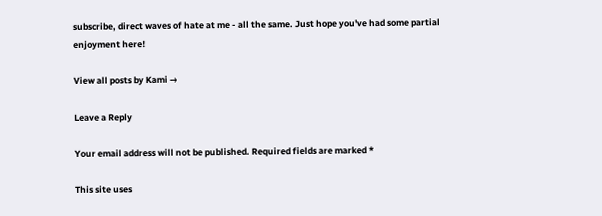subscribe, direct waves of hate at me - all the same. Just hope you've had some partial enjoyment here!

View all posts by Kami →

Leave a Reply

Your email address will not be published. Required fields are marked *

This site uses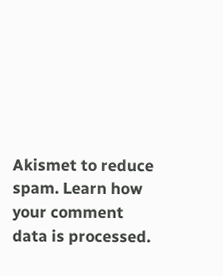Akismet to reduce spam. Learn how your comment data is processed.